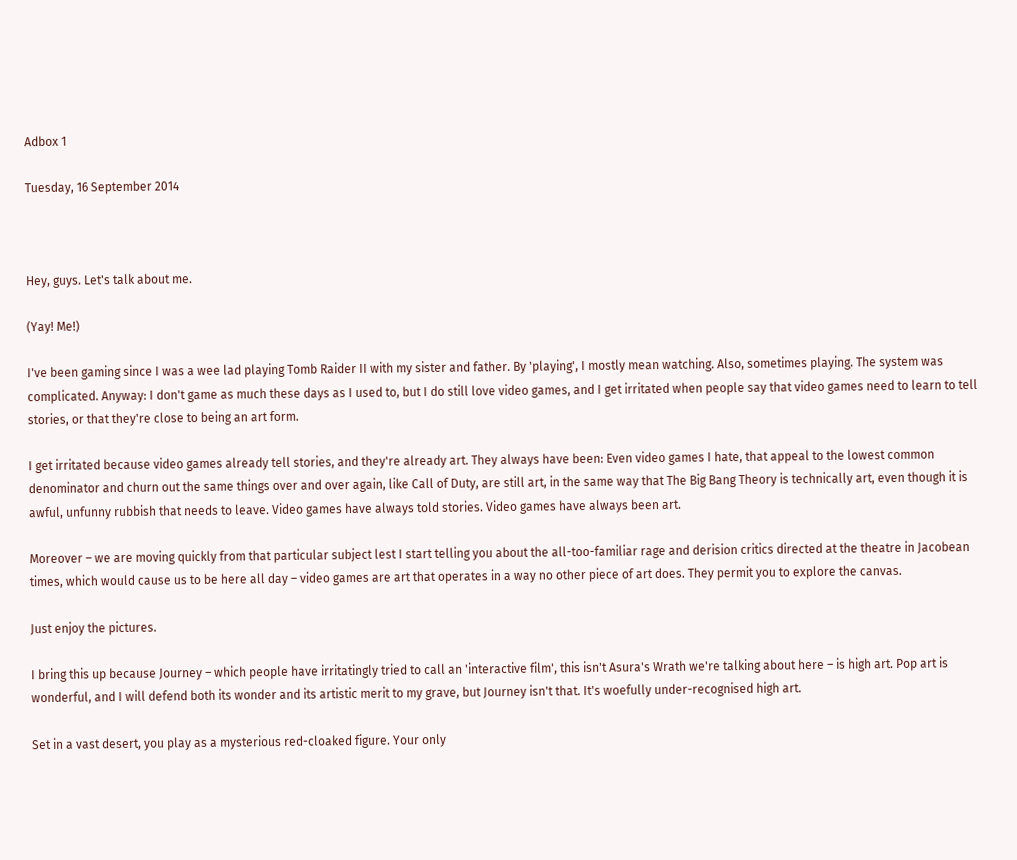Adbox 1

Tuesday, 16 September 2014



Hey, guys. Let's talk about me.

(Yay! Me!)

I've been gaming since I was a wee lad playing Tomb Raider II with my sister and father. By 'playing', I mostly mean watching. Also, sometimes playing. The system was complicated. Anyway: I don't game as much these days as I used to, but I do still love video games, and I get irritated when people say that video games need to learn to tell stories, or that they're close to being an art form.

I get irritated because video games already tell stories, and they're already art. They always have been: Even video games I hate, that appeal to the lowest common denominator and churn out the same things over and over again, like Call of Duty, are still art, in the same way that The Big Bang Theory is technically art, even though it is awful, unfunny rubbish that needs to leave. Video games have always told stories. Video games have always been art.

Moreover – we are moving quickly from that particular subject lest I start telling you about the all-too-familiar rage and derision critics directed at the theatre in Jacobean times, which would cause us to be here all day – video games are art that operates in a way no other piece of art does. They permit you to explore the canvas.

Just enjoy the pictures.

I bring this up because Journey – which people have irritatingly tried to call an 'interactive film', this isn't Asura's Wrath we're talking about here – is high art. Pop art is wonderful, and I will defend both its wonder and its artistic merit to my grave, but Journey isn't that. It's woefully under-recognised high art.

Set in a vast desert, you play as a mysterious red-cloaked figure. Your only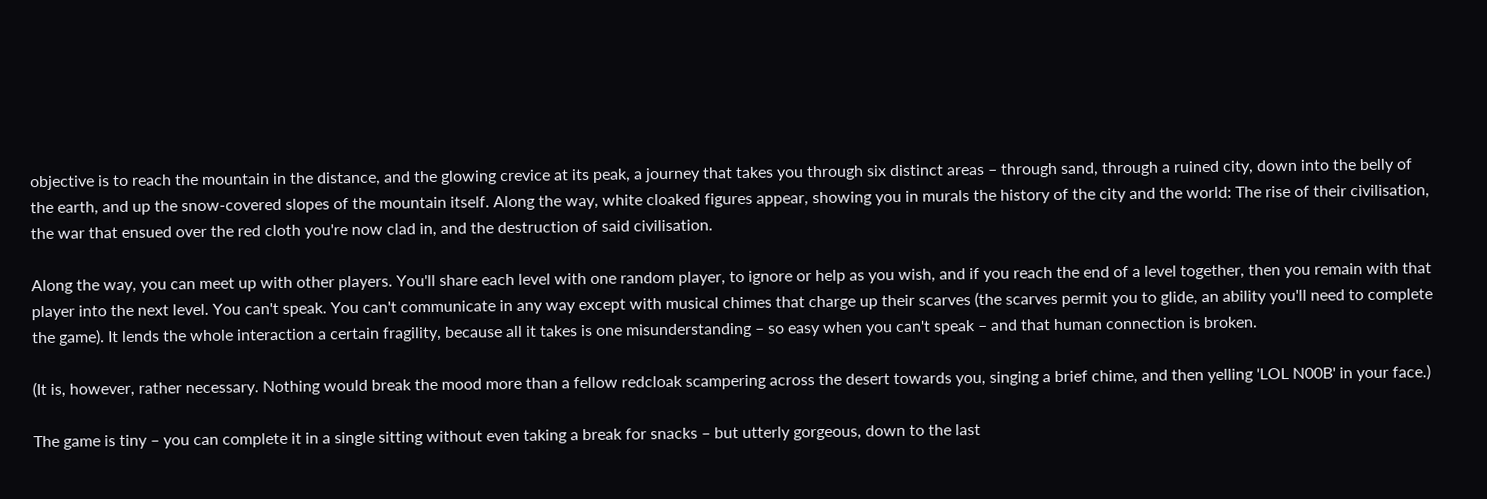objective is to reach the mountain in the distance, and the glowing crevice at its peak, a journey that takes you through six distinct areas – through sand, through a ruined city, down into the belly of the earth, and up the snow-covered slopes of the mountain itself. Along the way, white cloaked figures appear, showing you in murals the history of the city and the world: The rise of their civilisation, the war that ensued over the red cloth you're now clad in, and the destruction of said civilisation.

Along the way, you can meet up with other players. You'll share each level with one random player, to ignore or help as you wish, and if you reach the end of a level together, then you remain with that player into the next level. You can't speak. You can't communicate in any way except with musical chimes that charge up their scarves (the scarves permit you to glide, an ability you'll need to complete the game). It lends the whole interaction a certain fragility, because all it takes is one misunderstanding – so easy when you can't speak – and that human connection is broken.

(It is, however, rather necessary. Nothing would break the mood more than a fellow redcloak scampering across the desert towards you, singing a brief chime, and then yelling 'LOL N00B' in your face.)

The game is tiny – you can complete it in a single sitting without even taking a break for snacks – but utterly gorgeous, down to the last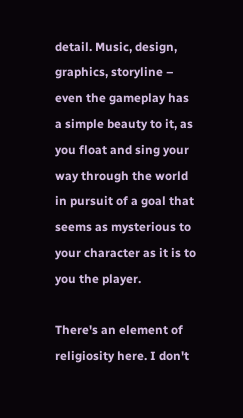detail. Music, design, graphics, storyline – even the gameplay has a simple beauty to it, as you float and sing your way through the world in pursuit of a goal that seems as mysterious to your character as it is to you the player.

There's an element of religiosity here. I don't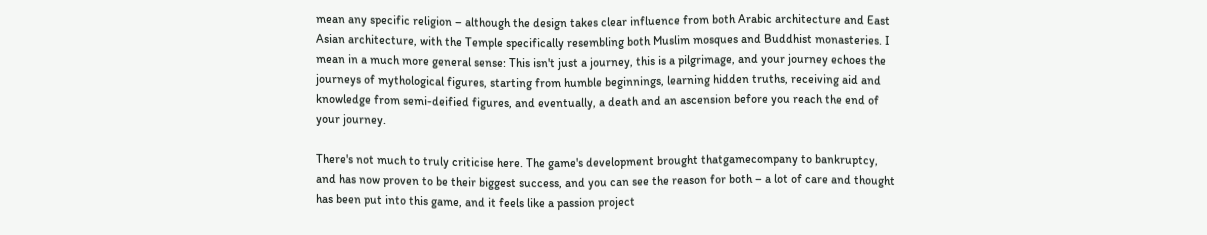mean any specific religion – although the design takes clear influence from both Arabic architecture and East Asian architecture, with the Temple specifically resembling both Muslim mosques and Buddhist monasteries. I mean in a much more general sense: This isn't just a journey, this is a pilgrimage, and your journey echoes the journeys of mythological figures, starting from humble beginnings, learning hidden truths, receiving aid and knowledge from semi-deified figures, and eventually, a death and an ascension before you reach the end of your journey.

There's not much to truly criticise here. The game's development brought thatgamecompany to bankruptcy, and has now proven to be their biggest success, and you can see the reason for both – a lot of care and thought has been put into this game, and it feels like a passion project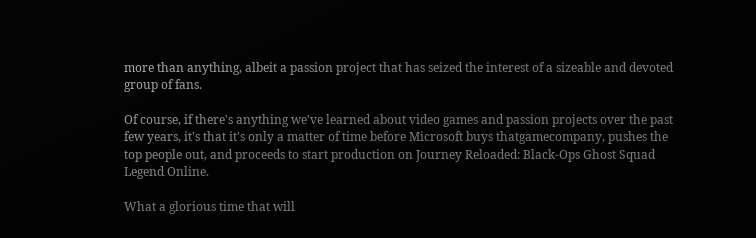more than anything, albeit a passion project that has seized the interest of a sizeable and devoted group of fans.

Of course, if there's anything we've learned about video games and passion projects over the past few years, it's that it's only a matter of time before Microsoft buys thatgamecompany, pushes the top people out, and proceeds to start production on Journey Reloaded: Black-Ops Ghost Squad Legend Online.

What a glorious time that will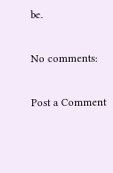be.

No comments:

Post a Comment